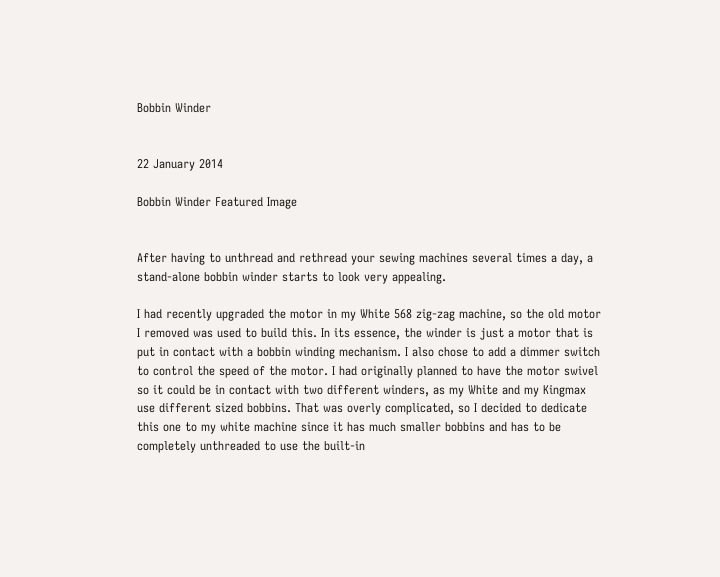Bobbin Winder


22 January 2014

Bobbin Winder Featured Image


After having to unthread and rethread your sewing machines several times a day, a stand-alone bobbin winder starts to look very appealing.

I had recently upgraded the motor in my White 568 zig-zag machine, so the old motor I removed was used to build this. In its essence, the winder is just a motor that is put in contact with a bobbin winding mechanism. I also chose to add a dimmer switch to control the speed of the motor. I had originally planned to have the motor swivel so it could be in contact with two different winders, as my White and my Kingmax use different sized bobbins. That was overly complicated, so I decided to dedicate this one to my white machine since it has much smaller bobbins and has to be completely unthreaded to use the built-in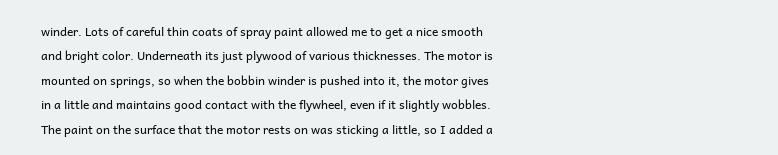winder. Lots of careful thin coats of spray paint allowed me to get a nice smooth and bright color. Underneath its just plywood of various thicknesses. The motor is mounted on springs, so when the bobbin winder is pushed into it, the motor gives in a little and maintains good contact with the flywheel, even if it slightly wobbles. The paint on the surface that the motor rests on was sticking a little, so I added a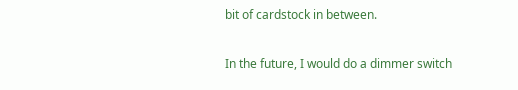bit of cardstock in between.

In the future, I would do a dimmer switch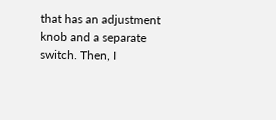that has an adjustment knob and a separate switch. Then, I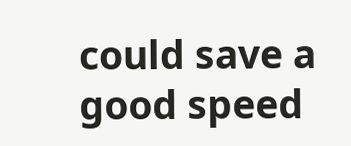could save a good speed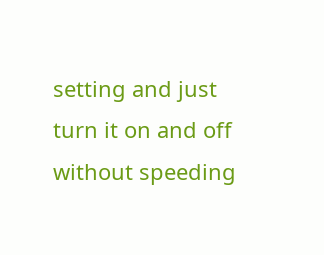setting and just turn it on and off without speeding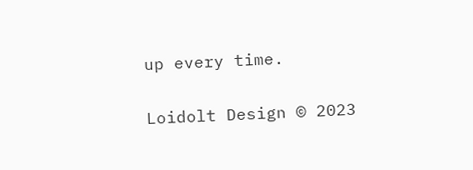up every time.

Loidolt Design © 2023